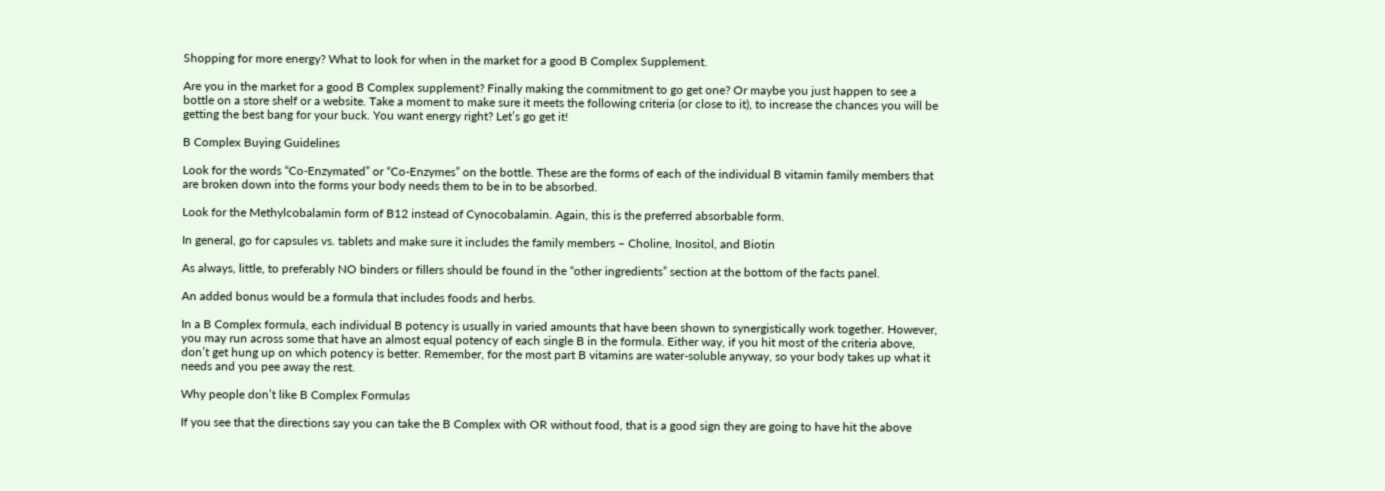Shopping for more energy? What to look for when in the market for a good B Complex Supplement.

Are you in the market for a good B Complex supplement? Finally making the commitment to go get one? Or maybe you just happen to see a bottle on a store shelf or a website. Take a moment to make sure it meets the following criteria (or close to it), to increase the chances you will be getting the best bang for your buck. You want energy right? Let’s go get it!

B Complex Buying Guidelines

Look for the words “Co-Enzymated” or “Co-Enzymes” on the bottle. These are the forms of each of the individual B vitamin family members that are broken down into the forms your body needs them to be in to be absorbed.

Look for the Methylcobalamin form of B12 instead of Cynocobalamin. Again, this is the preferred absorbable form.

In general, go for capsules vs. tablets and make sure it includes the family members – Choline, Inositol, and Biotin

As always, little, to preferably NO binders or fillers should be found in the “other ingredients” section at the bottom of the facts panel.

An added bonus would be a formula that includes foods and herbs.

In a B Complex formula, each individual B potency is usually in varied amounts that have been shown to synergistically work together. However, you may run across some that have an almost equal potency of each single B in the formula. Either way, if you hit most of the criteria above, don’t get hung up on which potency is better. Remember, for the most part B vitamins are water-soluble anyway, so your body takes up what it needs and you pee away the rest.

Why people don’t like B Complex Formulas

If you see that the directions say you can take the B Complex with OR without food, that is a good sign they are going to have hit the above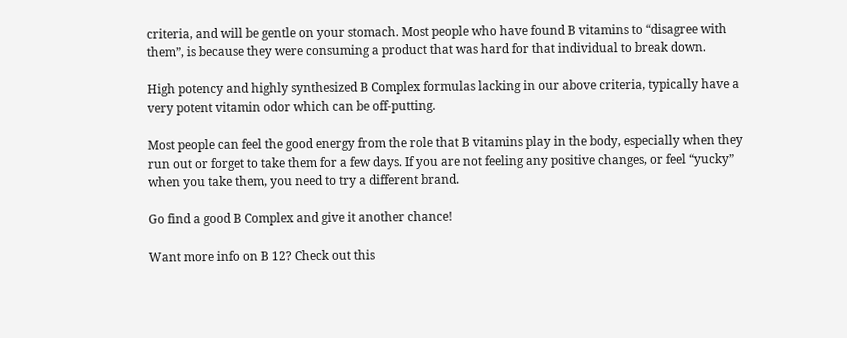criteria, and will be gentle on your stomach. Most people who have found B vitamins to “disagree with them”, is because they were consuming a product that was hard for that individual to break down.

High potency and highly synthesized B Complex formulas lacking in our above criteria, typically have a very potent vitamin odor which can be off-putting.

Most people can feel the good energy from the role that B vitamins play in the body, especially when they run out or forget to take them for a few days. If you are not feeling any positive changes, or feel “yucky” when you take them, you need to try a different brand.

Go find a good B Complex and give it another chance!

Want more info on B 12? Check out this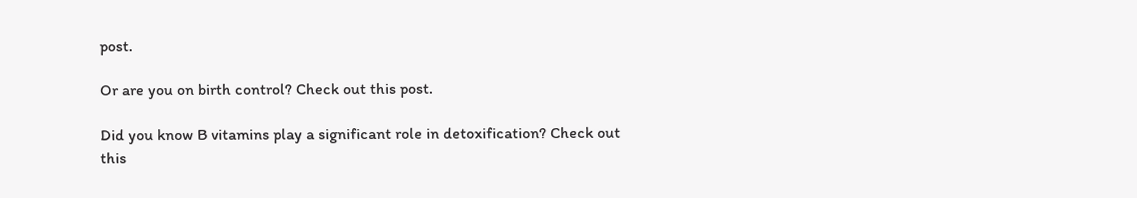post.

Or are you on birth control? Check out this post.

Did you know B vitamins play a significant role in detoxification? Check out this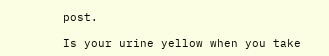post.

Is your urine yellow when you take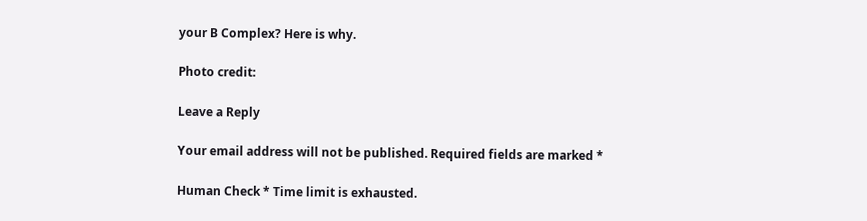your B Complex? Here is why.

Photo credit:

Leave a Reply

Your email address will not be published. Required fields are marked *

Human Check * Time limit is exhausted.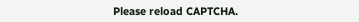Please reload CAPTCHA.